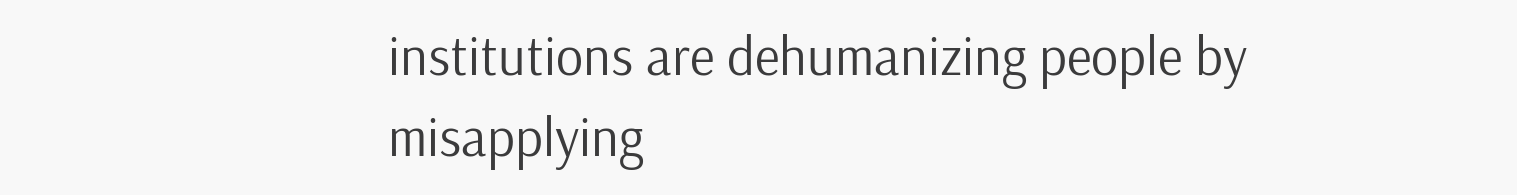institutions are dehumanizing people by misapplying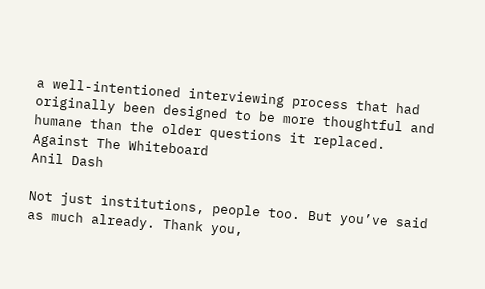a well-intentioned interviewing process that had originally been designed to be more thoughtful and humane than the older questions it replaced.
Against The Whiteboard
Anil Dash

Not just institutions, people too. But you’ve said as much already. Thank you,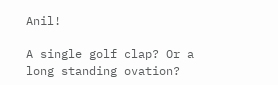Anil!

A single golf clap? Or a long standing ovation?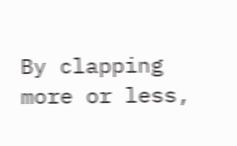By clapping more or less,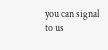you can signal to us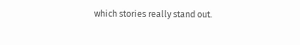which stories really stand out.